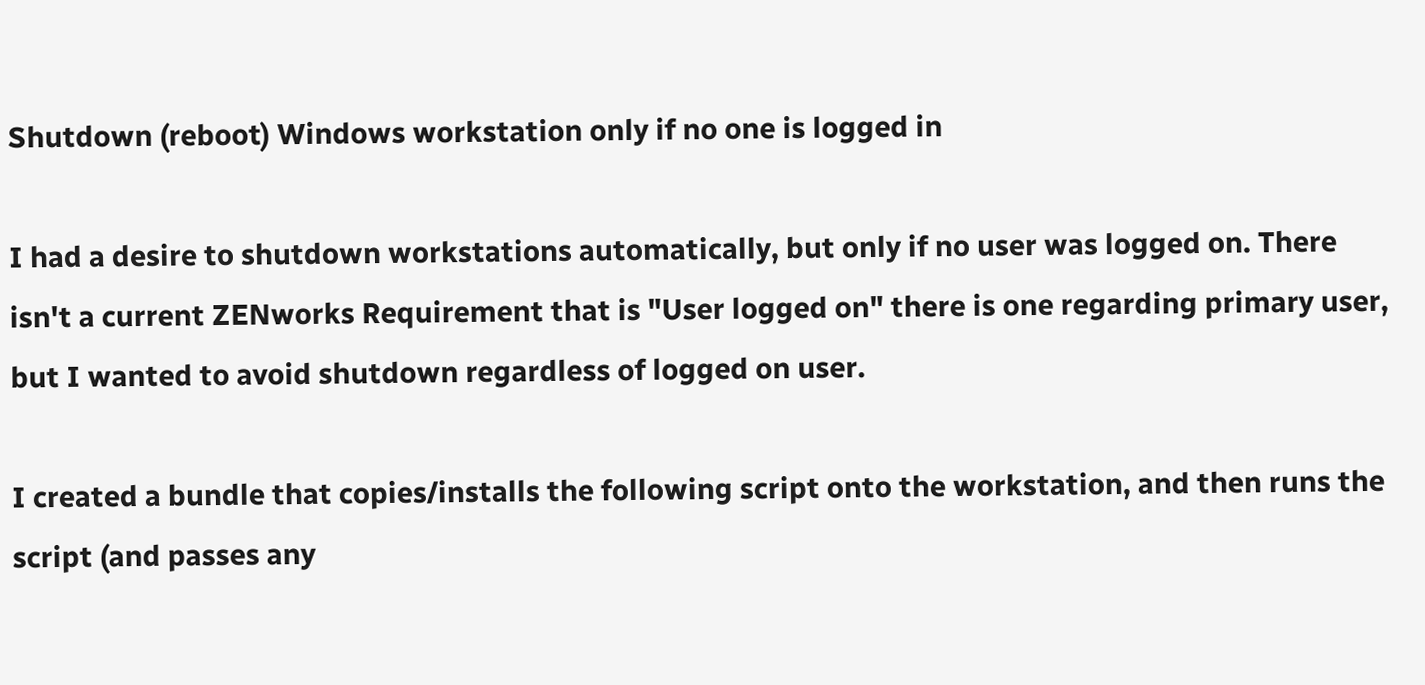Shutdown (reboot) Windows workstation only if no one is logged in

I had a desire to shutdown workstations automatically, but only if no user was logged on. There isn't a current ZENworks Requirement that is "User logged on" there is one regarding primary user, but I wanted to avoid shutdown regardless of logged on user.

I created a bundle that copies/installs the following script onto the workstation, and then runs the script (and passes any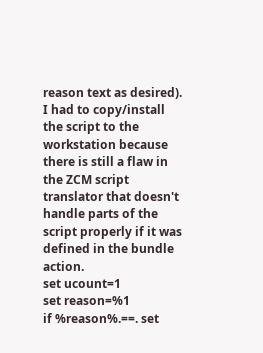reason text as desired). I had to copy/install the script to the workstation because there is still a flaw in the ZCM script translator that doesn't handle parts of the script properly if it was defined in the bundle action.
set ucount=1
set reason=%1
if %reason%.==. set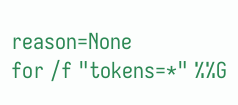reason=None
for /f "tokens=*" %%G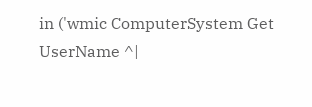in ('wmic ComputerSystem Get UserName ^|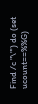Find /c "\"') do (set ucount==%%G)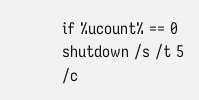if %ucount% == 0 shutdown /s /t 5 /c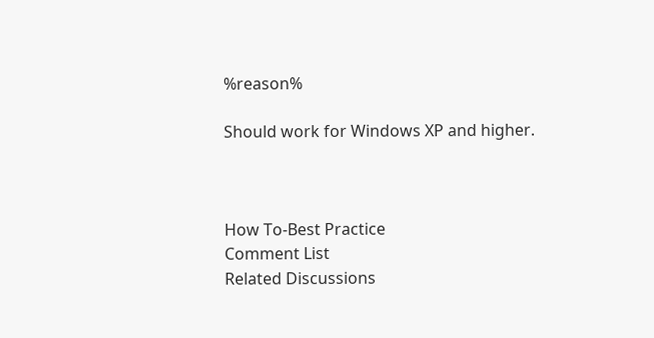%reason%

Should work for Windows XP and higher.



How To-Best Practice
Comment List
Related Discussions